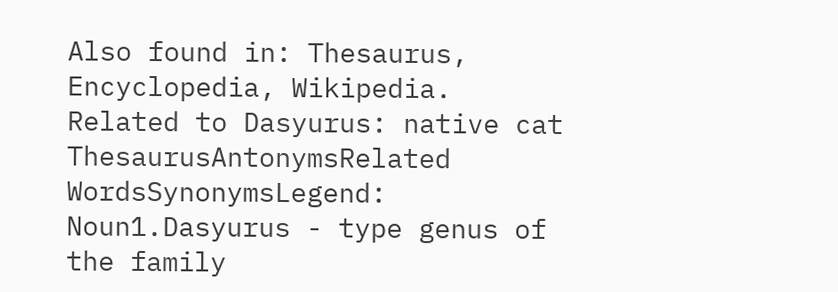Also found in: Thesaurus, Encyclopedia, Wikipedia.
Related to Dasyurus: native cat
ThesaurusAntonymsRelated WordsSynonymsLegend:
Noun1.Dasyurus - type genus of the family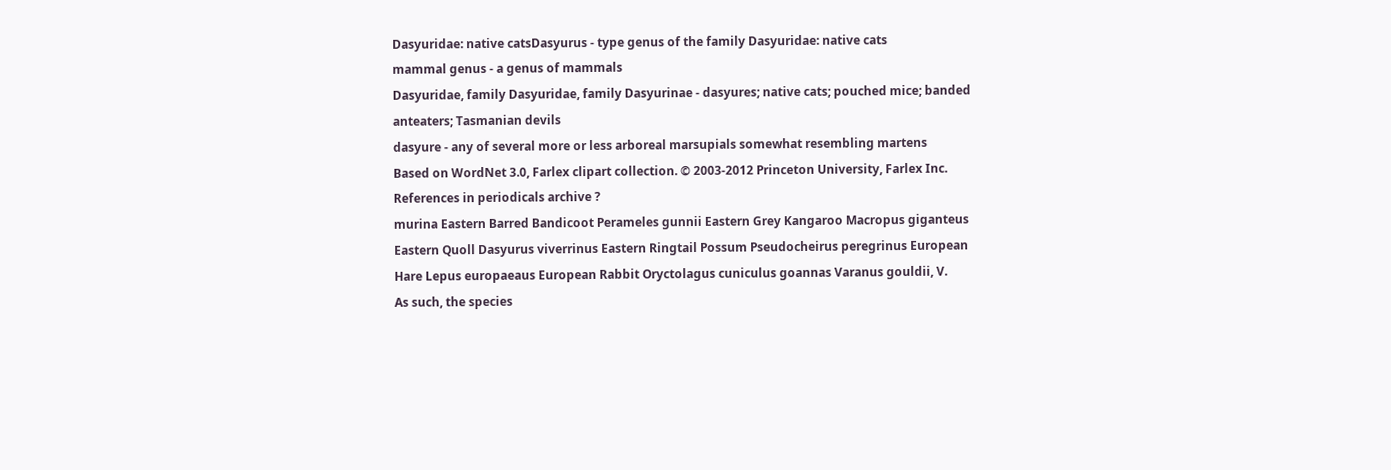Dasyuridae: native catsDasyurus - type genus of the family Dasyuridae: native cats
mammal genus - a genus of mammals
Dasyuridae, family Dasyuridae, family Dasyurinae - dasyures; native cats; pouched mice; banded anteaters; Tasmanian devils
dasyure - any of several more or less arboreal marsupials somewhat resembling martens
Based on WordNet 3.0, Farlex clipart collection. © 2003-2012 Princeton University, Farlex Inc.
References in periodicals archive ?
murina Eastern Barred Bandicoot Perameles gunnii Eastern Grey Kangaroo Macropus giganteus Eastern Quoll Dasyurus viverrinus Eastern Ringtail Possum Pseudocheirus peregrinus European Hare Lepus europaeaus European Rabbit Oryctolagus cuniculus goannas Varanus gouldii, V.
As such, the species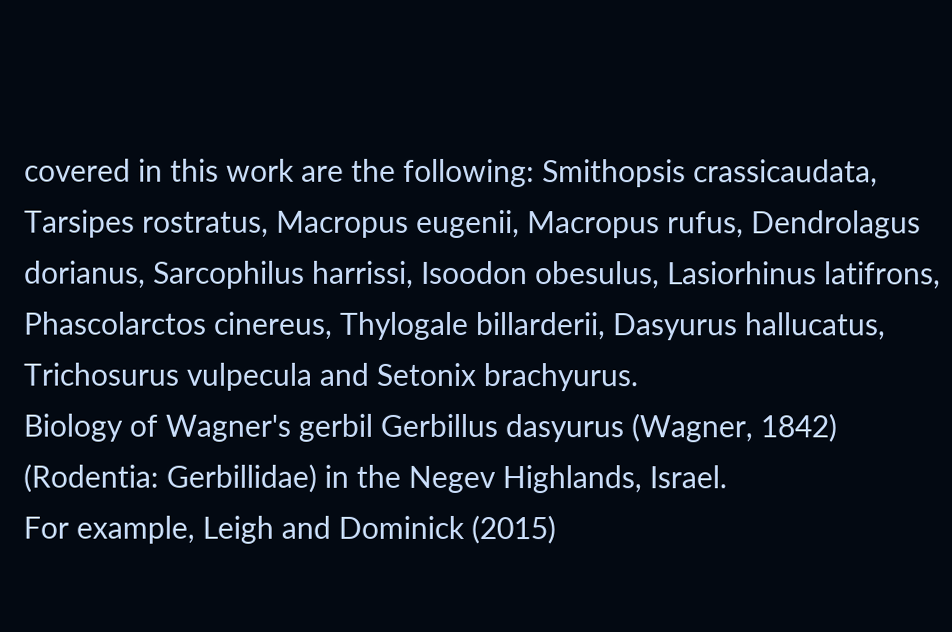covered in this work are the following: Smithopsis crassicaudata, Tarsipes rostratus, Macropus eugenii, Macropus rufus, Dendrolagus dorianus, Sarcophilus harrissi, Isoodon obesulus, Lasiorhinus latifrons, Phascolarctos cinereus, Thylogale billarderii, Dasyurus hallucatus, Trichosurus vulpecula and Setonix brachyurus.
Biology of Wagner's gerbil Gerbillus dasyurus (Wagner, 1842) (Rodentia: Gerbillidae) in the Negev Highlands, Israel.
For example, Leigh and Dominick (2015)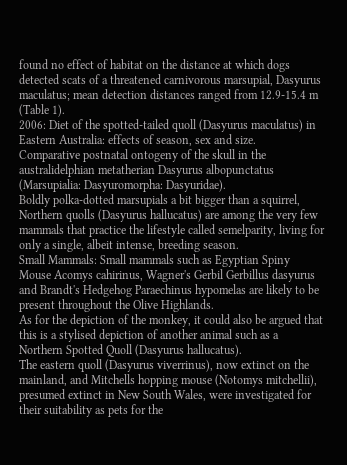found no effect of habitat on the distance at which dogs detected scats of a threatened carnivorous marsupial, Dasyurus maculatus; mean detection distances ranged from 12.9-15.4 m (Table 1).
2006: Diet of the spotted-tailed quoll (Dasyurus maculatus) in Eastern Australia: effects of season, sex and size.
Comparative postnatal ontogeny of the skull in the australidelphian metatherian Dasyurus albopunctatus (Marsupialia: Dasyuromorpha: Dasyuridae).
Boldly polka-dotted marsupials a bit bigger than a squirrel, Northern quolls (Dasyurus hallucatus) are among the very few mammals that practice the lifestyle called semelparity, living for only a single, albeit intense, breeding season.
Small Mammals: Small mammals such as Egyptian Spiny Mouse Acomys cahirinus, Wagner's Gerbil Gerbillus dasyurus and Brandt's Hedgehog Paraechinus hypomelas are likely to be present throughout the Olive Highlands.
As for the depiction of the monkey, it could also be argued that this is a stylised depiction of another animal such as a Northern Spotted Quoll (Dasyurus hallucatus).
The eastern quoll (Dasyurus viverrinus), now extinct on the mainland, and Mitchells hopping mouse (Notomys mitchellii), presumed extinct in New South Wales, were investigated for their suitability as pets for the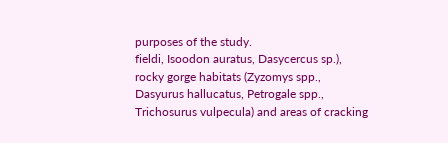purposes of the study.
fieldi, Isoodon auratus, Dasycercus sp.), rocky gorge habitats (Zyzomys spp., Dasyurus hallucatus, Petrogale spp., Trichosurus vulpecula) and areas of cracking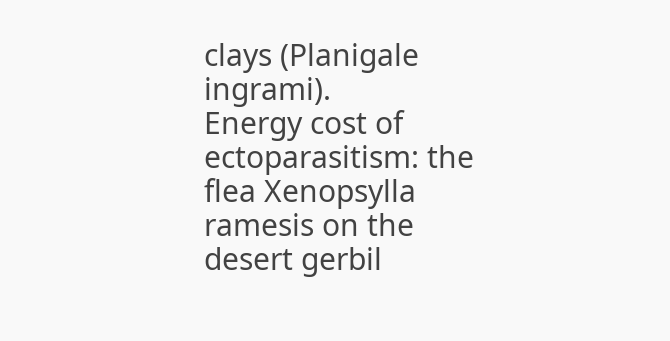clays (Planigale ingrami).
Energy cost of ectoparasitism: the flea Xenopsylla ramesis on the desert gerbil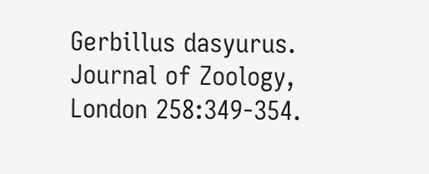Gerbillus dasyurus. Journal of Zoology, London 258:349-354.